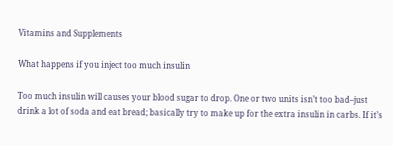Vitamins and Supplements

What happens if you inject too much insulin

Too much insulin will causes your blood sugar to drop. One or two units isn’t too bad–just drink a lot of soda and eat bread; basically try to make up for the extra insulin in carbs. If it’s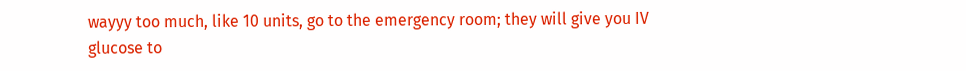wayyy too much, like 10 units, go to the emergency room; they will give you IV glucose to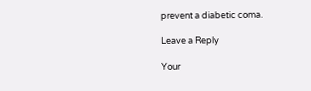prevent a diabetic coma.

Leave a Reply

Your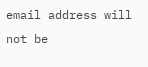email address will not be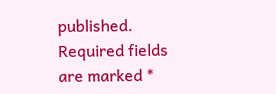published. Required fields are marked *